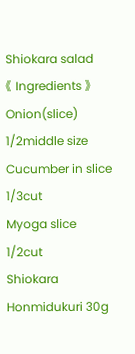Shiokara salad
《 Ingredients 》
Onion(slice) 1/2middle size
Cucumber in slice 1/3cut
Myoga slice 1/2cut
Shiokara Honmidukuri 30g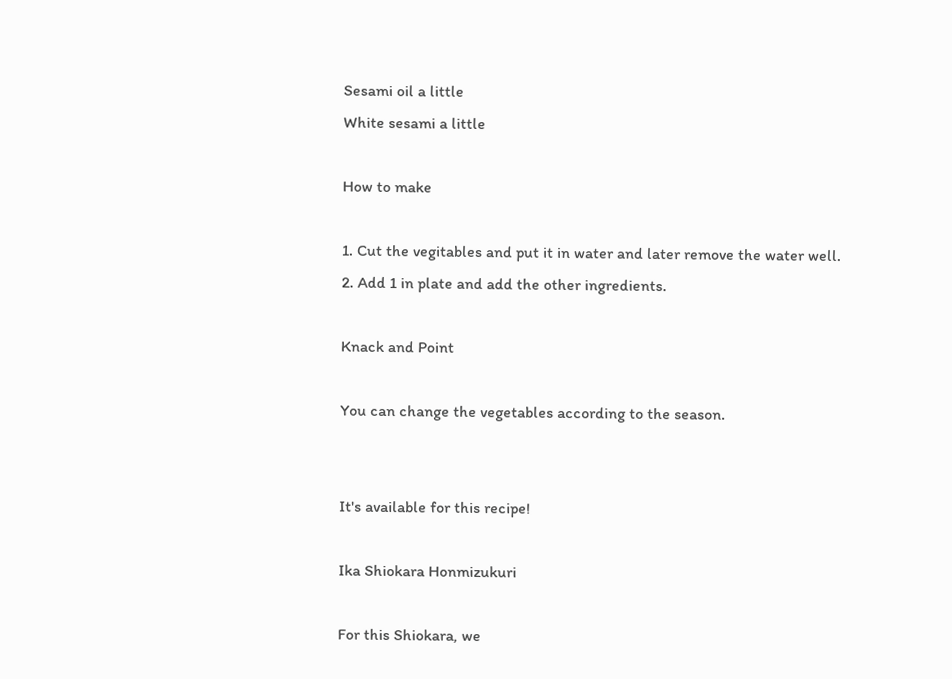Sesami oil a little
White sesami a little

How to make

1. Cut the vegitables and put it in water and later remove the water well.
2. Add 1 in plate and add the other ingredients.

Knack and Point

You can change the vegetables according to the season.


It's available for this recipe!

Ika Shiokara Honmizukuri

For this Shiokara, we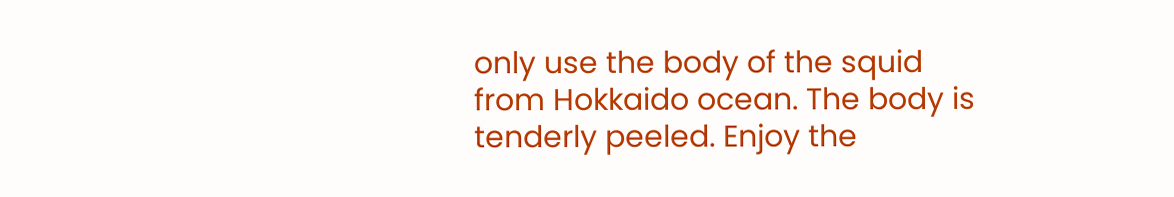only use the body of the squid from Hokkaido ocean. The body is tenderly peeled. Enjoy the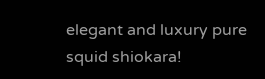elegant and luxury pure squid shiokara!